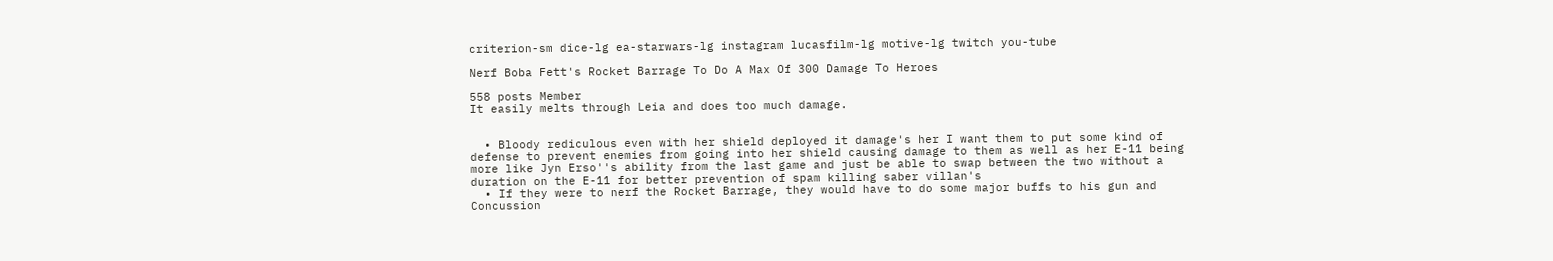criterion-sm dice-lg ea-starwars-lg instagram lucasfilm-lg motive-lg twitch you-tube

Nerf Boba Fett's Rocket Barrage To Do A Max Of 300 Damage To Heroes

558 posts Member
It easily melts through Leia and does too much damage.


  • Bloody rediculous even with her shield deployed it damage's her I want them to put some kind of defense to prevent enemies from going into her shield causing damage to them as well as her E-11 being more like Jyn Erso''s ability from the last game and just be able to swap between the two without a duration on the E-11 for better prevention of spam killing saber villan's
  • If they were to nerf the Rocket Barrage, they would have to do some major buffs to his gun and Concussion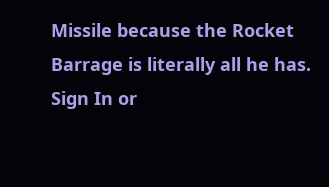Missile because the Rocket Barrage is literally all he has.
Sign In or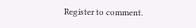Register to comment.